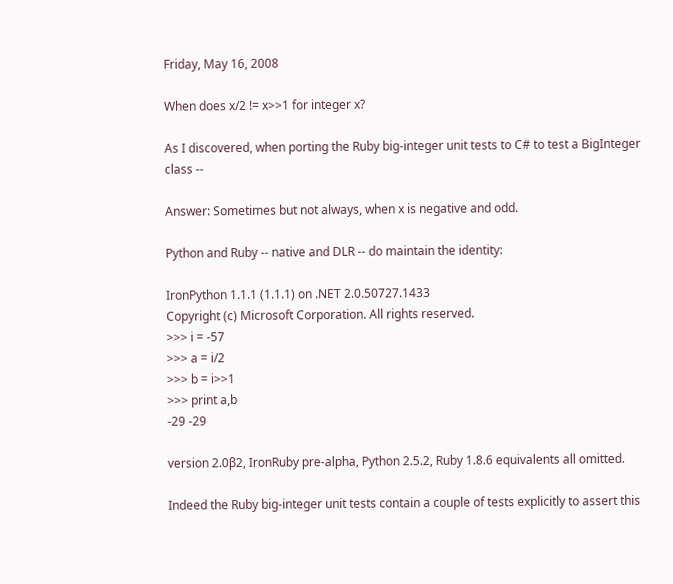Friday, May 16, 2008

When does x/2 != x>>1 for integer x?

As I discovered, when porting the Ruby big-integer unit tests to C# to test a BigInteger class --

Answer: Sometimes but not always, when x is negative and odd.

Python and Ruby -- native and DLR -- do maintain the identity:

IronPython 1.1.1 (1.1.1) on .NET 2.0.50727.1433
Copyright (c) Microsoft Corporation. All rights reserved.
>>> i = -57
>>> a = i/2
>>> b = i>>1
>>> print a,b
-29 -29

version 2.0β2, IronRuby pre-alpha, Python 2.5.2, Ruby 1.8.6 equivalents all omitted.

Indeed the Ruby big-integer unit tests contain a couple of tests explicitly to assert this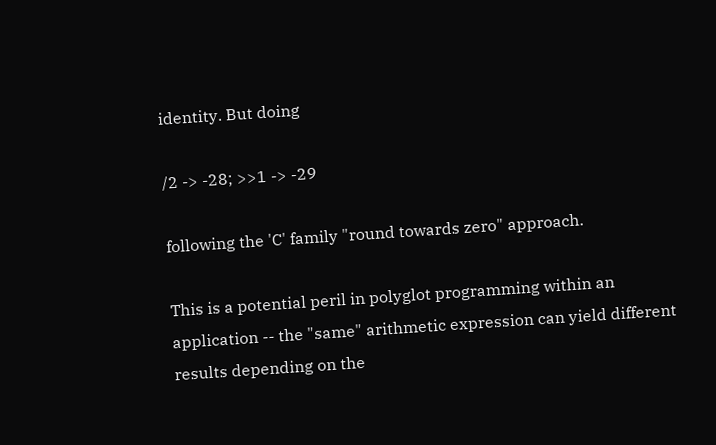identity. But doing

/2 -> -28; >>1 -> -29

following the 'C' family "round towards zero" approach.

This is a potential peril in polyglot programming within an application -- the "same" arithmetic expression can yield different results depending on the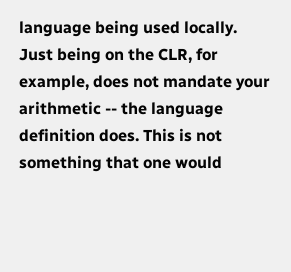language being used locally. Just being on the CLR, for example, does not mandate your arithmetic -- the language definition does. This is not something that one would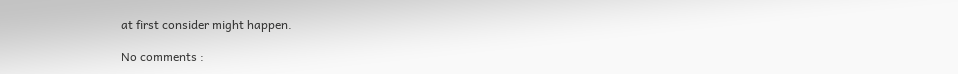at first consider might happen.

No comments :